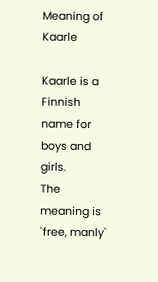Meaning of Kaarle

Kaarle is a Finnish name for boys and girls.
The meaning is `free, manly`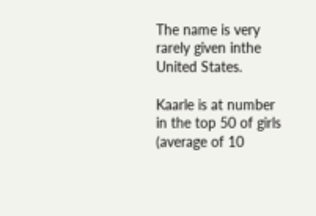The name is very rarely given inthe United States.

Kaarle is at number in the top 50 of girls (average of 10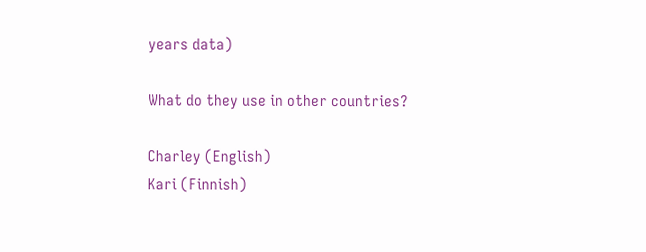years data)

What do they use in other countries?

Charley (English)
Kari (Finnish)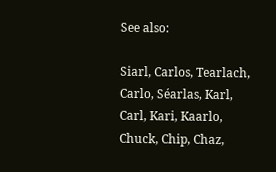See also:

Siarl, Carlos, Tearlach, Carlo, Séarlas, Karl, Carl, Kari, Kaarlo, Chuck, Chip, Chaz,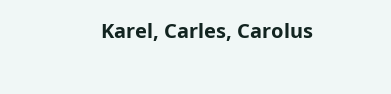Karel, Carles, Carolus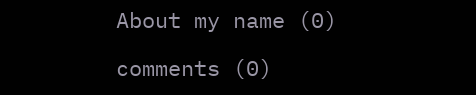About my name (0)

comments (0)